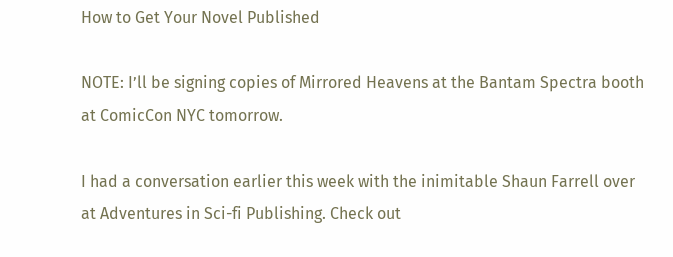How to Get Your Novel Published

NOTE: I’ll be signing copies of Mirrored Heavens at the Bantam Spectra booth at ComicCon NYC tomorrow.

I had a conversation earlier this week with the inimitable Shaun Farrell over at Adventures in Sci-fi Publishing. Check out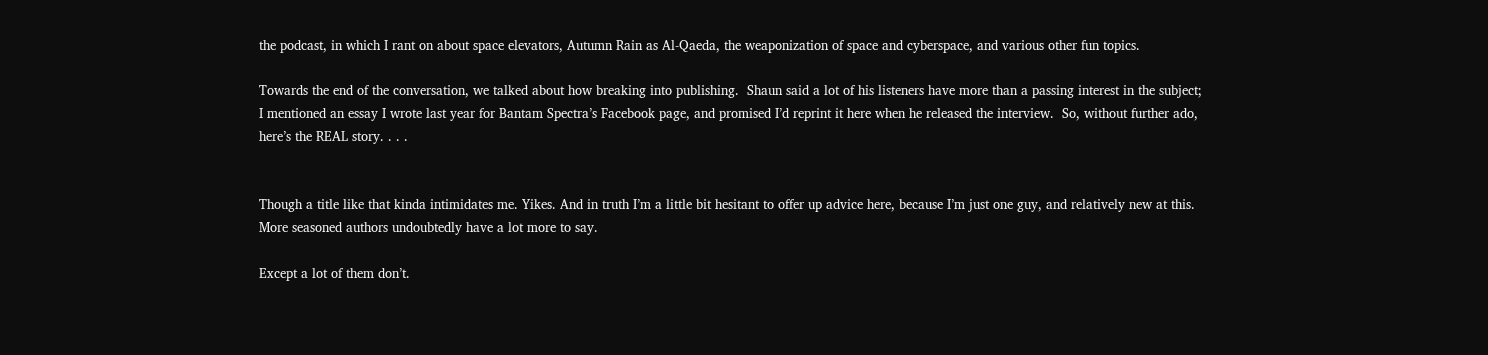the podcast, in which I rant on about space elevators, Autumn Rain as Al-Qaeda, the weaponization of space and cyberspace, and various other fun topics.

Towards the end of the conversation, we talked about how breaking into publishing.  Shaun said a lot of his listeners have more than a passing interest in the subject; I mentioned an essay I wrote last year for Bantam Spectra’s Facebook page, and promised I’d reprint it here when he released the interview.  So, without further ado, here’s the REAL story. . . .


Though a title like that kinda intimidates me. Yikes. And in truth I’m a little bit hesitant to offer up advice here, because I’m just one guy, and relatively new at this. More seasoned authors undoubtedly have a lot more to say.

Except a lot of them don’t.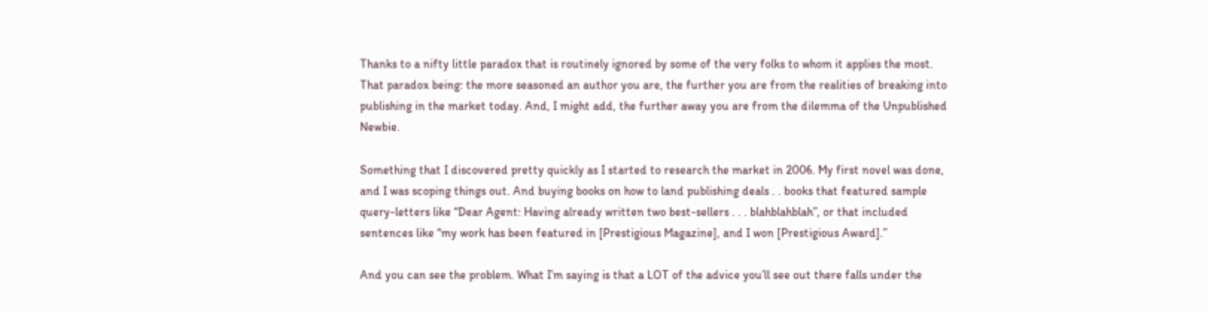Thanks to a nifty little paradox that is routinely ignored by some of the very folks to whom it applies the most. That paradox being: the more seasoned an author you are, the further you are from the realities of breaking into publishing in the market today. And, I might add, the further away you are from the dilemma of the Unpublished Newbie.

Something that I discovered pretty quickly as I started to research the market in 2006. My first novel was done, and I was scoping things out. And buying books on how to land publishing deals . . books that featured sample query-letters like “Dear Agent: Having already written two best-sellers . . . blahblahblah”, or that included sentences like “my work has been featured in [Prestigious Magazine], and I won [Prestigious Award].”

And you can see the problem. What I’m saying is that a LOT of the advice you’ll see out there falls under the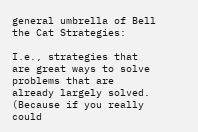general umbrella of Bell the Cat Strategies:

I.e., strategies that are great ways to solve problems that are already largely solved. (Because if you really could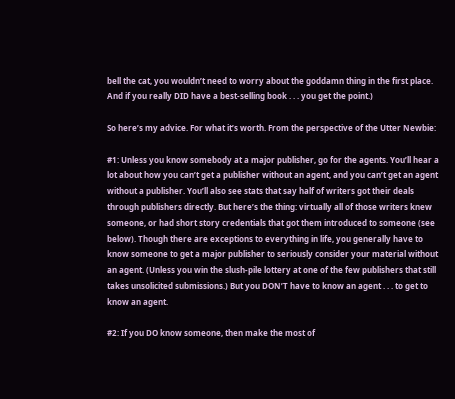bell the cat, you wouldn’t need to worry about the goddamn thing in the first place. And if you really DID have a best-selling book . . . you get the point.)

So here’s my advice. For what it’s worth. From the perspective of the Utter Newbie:

#1: Unless you know somebody at a major publisher, go for the agents. You’ll hear a lot about how you can’t get a publisher without an agent, and you can’t get an agent without a publisher. You’ll also see stats that say half of writers got their deals through publishers directly. But here’s the thing: virtually all of those writers knew someone, or had short story credentials that got them introduced to someone (see below). Though there are exceptions to everything in life, you generally have to know someone to get a major publisher to seriously consider your material without an agent. (Unless you win the slush-pile lottery at one of the few publishers that still takes unsolicited submissions.) But you DON’T have to know an agent . . . to get to know an agent.

#2: If you DO know someone, then make the most of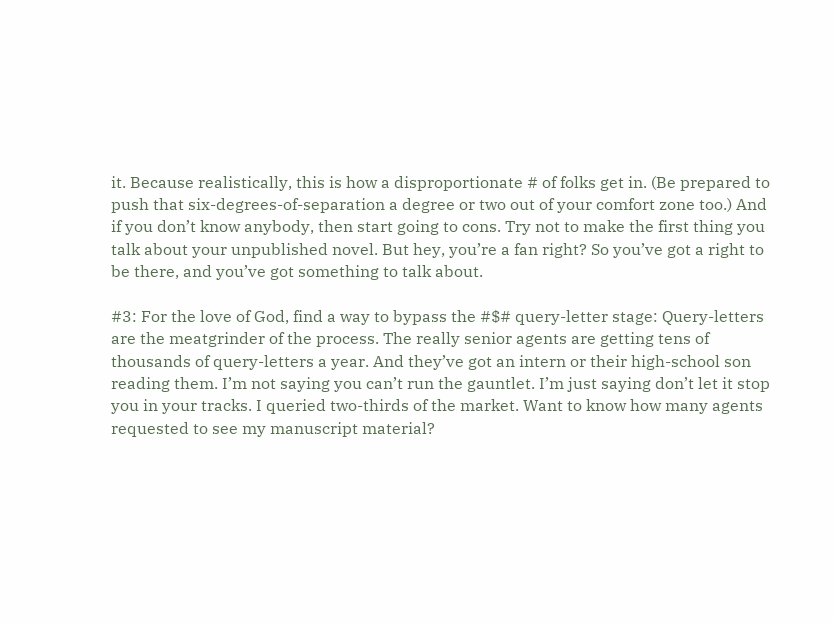it. Because realistically, this is how a disproportionate # of folks get in. (Be prepared to push that six-degrees-of-separation a degree or two out of your comfort zone too.) And if you don’t know anybody, then start going to cons. Try not to make the first thing you talk about your unpublished novel. But hey, you’re a fan right? So you’ve got a right to be there, and you’ve got something to talk about.

#3: For the love of God, find a way to bypass the #$# query-letter stage: Query-letters are the meatgrinder of the process. The really senior agents are getting tens of thousands of query-letters a year. And they’ve got an intern or their high-school son reading them. I’m not saying you can’t run the gauntlet. I’m just saying don’t let it stop you in your tracks. I queried two-thirds of the market. Want to know how many agents requested to see my manuscript material?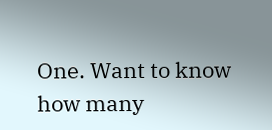One. Want to know how many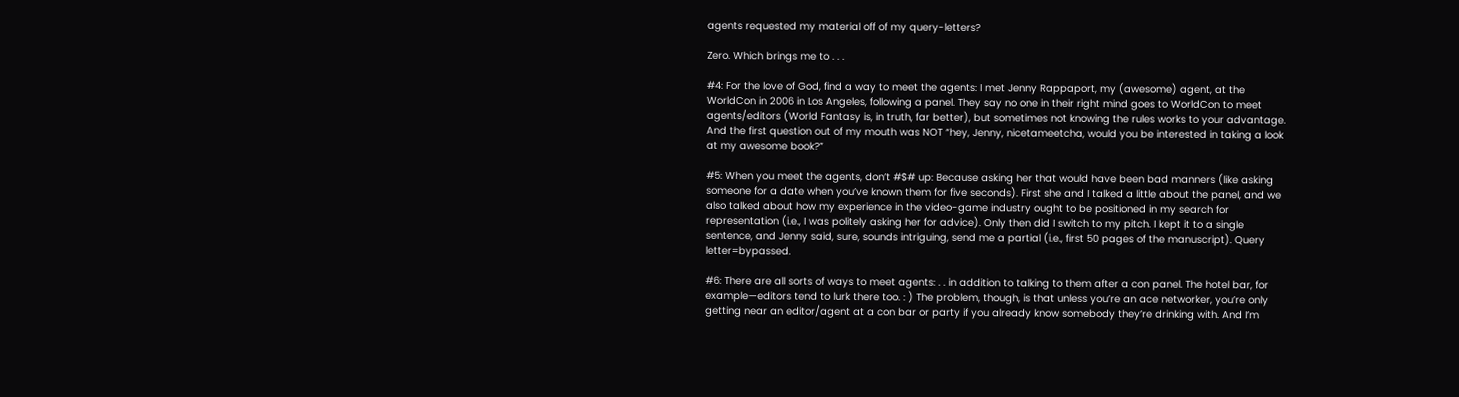agents requested my material off of my query-letters?

Zero. Which brings me to . . .

#4: For the love of God, find a way to meet the agents: I met Jenny Rappaport, my (awesome) agent, at the WorldCon in 2006 in Los Angeles, following a panel. They say no one in their right mind goes to WorldCon to meet agents/editors (World Fantasy is, in truth, far better), but sometimes not knowing the rules works to your advantage. And the first question out of my mouth was NOT “hey, Jenny, nicetameetcha, would you be interested in taking a look at my awesome book?”

#5: When you meet the agents, don’t #$# up: Because asking her that would have been bad manners (like asking someone for a date when you’ve known them for five seconds). First she and I talked a little about the panel, and we also talked about how my experience in the video-game industry ought to be positioned in my search for representation (i.e., I was politely asking her for advice). Only then did I switch to my pitch. I kept it to a single sentence, and Jenny said, sure, sounds intriguing, send me a partial (i.e., first 50 pages of the manuscript). Query letter=bypassed.

#6: There are all sorts of ways to meet agents: . . in addition to talking to them after a con panel. The hotel bar, for example—editors tend to lurk there too. : ) The problem, though, is that unless you’re an ace networker, you’re only getting near an editor/agent at a con bar or party if you already know somebody they’re drinking with. And I’m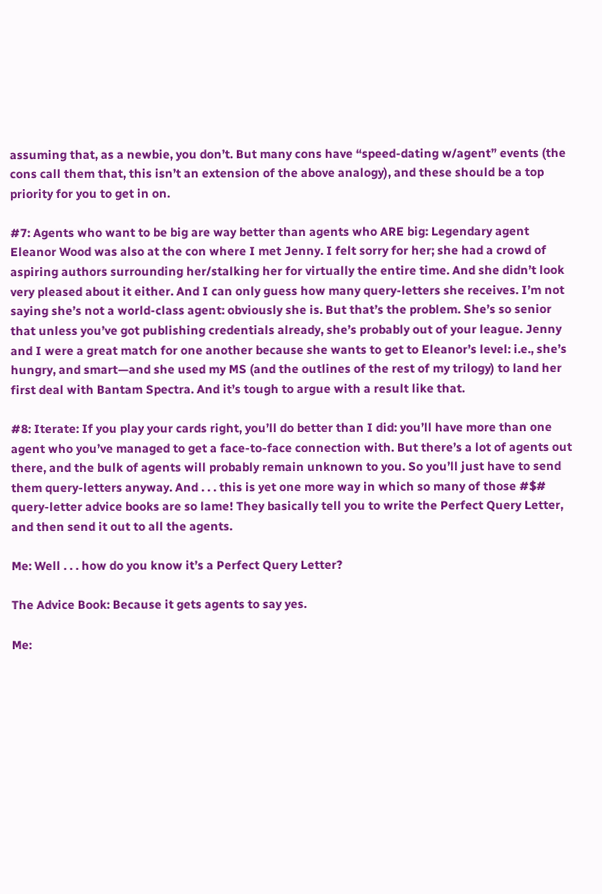assuming that, as a newbie, you don’t. But many cons have “speed-dating w/agent” events (the cons call them that, this isn’t an extension of the above analogy), and these should be a top priority for you to get in on.

#7: Agents who want to be big are way better than agents who ARE big: Legendary agent Eleanor Wood was also at the con where I met Jenny. I felt sorry for her; she had a crowd of aspiring authors surrounding her/stalking her for virtually the entire time. And she didn’t look very pleased about it either. And I can only guess how many query-letters she receives. I’m not saying she’s not a world-class agent: obviously she is. But that’s the problem. She’s so senior that unless you’ve got publishing credentials already, she’s probably out of your league. Jenny and I were a great match for one another because she wants to get to Eleanor’s level: i.e., she’s hungry, and smart—and she used my MS (and the outlines of the rest of my trilogy) to land her first deal with Bantam Spectra. And it’s tough to argue with a result like that.

#8: Iterate: If you play your cards right, you’ll do better than I did: you’ll have more than one agent who you’ve managed to get a face-to-face connection with. But there’s a lot of agents out there, and the bulk of agents will probably remain unknown to you. So you’ll just have to send them query-letters anyway. And . . . this is yet one more way in which so many of those #$# query-letter advice books are so lame! They basically tell you to write the Perfect Query Letter, and then send it out to all the agents.

Me: Well . . . how do you know it’s a Perfect Query Letter?

The Advice Book: Because it gets agents to say yes.

Me: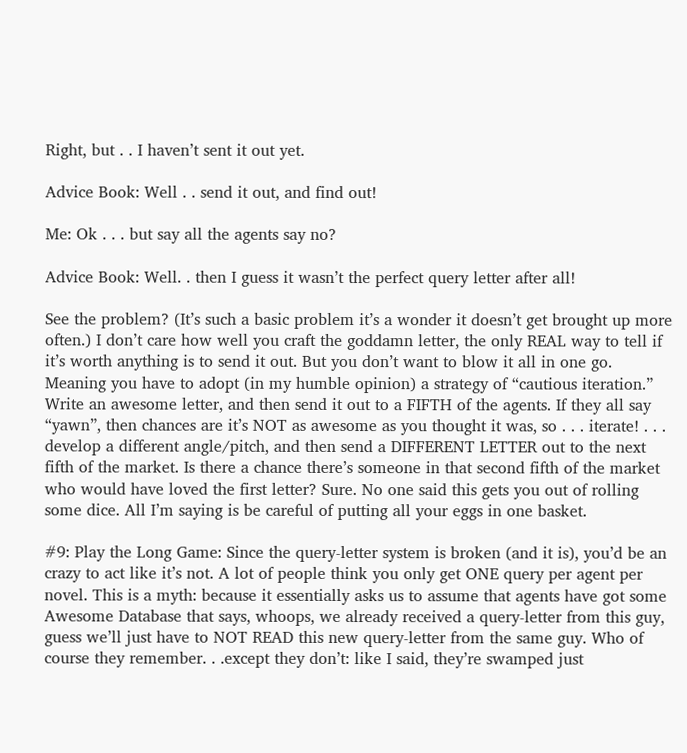Right, but . . I haven’t sent it out yet.

Advice Book: Well . . send it out, and find out!

Me: Ok . . . but say all the agents say no?

Advice Book: Well. . then I guess it wasn’t the perfect query letter after all!

See the problem? (It’s such a basic problem it’s a wonder it doesn’t get brought up more often.) I don’t care how well you craft the goddamn letter, the only REAL way to tell if it’s worth anything is to send it out. But you don’t want to blow it all in one go. Meaning you have to adopt (in my humble opinion) a strategy of “cautious iteration.” Write an awesome letter, and then send it out to a FIFTH of the agents. If they all say “yawn”, then chances are it’s NOT as awesome as you thought it was, so . . . iterate! . . . develop a different angle/pitch, and then send a DIFFERENT LETTER out to the next fifth of the market. Is there a chance there’s someone in that second fifth of the market who would have loved the first letter? Sure. No one said this gets you out of rolling some dice. All I’m saying is be careful of putting all your eggs in one basket.

#9: Play the Long Game: Since the query-letter system is broken (and it is), you’d be an crazy to act like it’s not. A lot of people think you only get ONE query per agent per novel. This is a myth: because it essentially asks us to assume that agents have got some Awesome Database that says, whoops, we already received a query-letter from this guy, guess we’ll just have to NOT READ this new query-letter from the same guy. Who of course they remember. . .except they don’t: like I said, they’re swamped just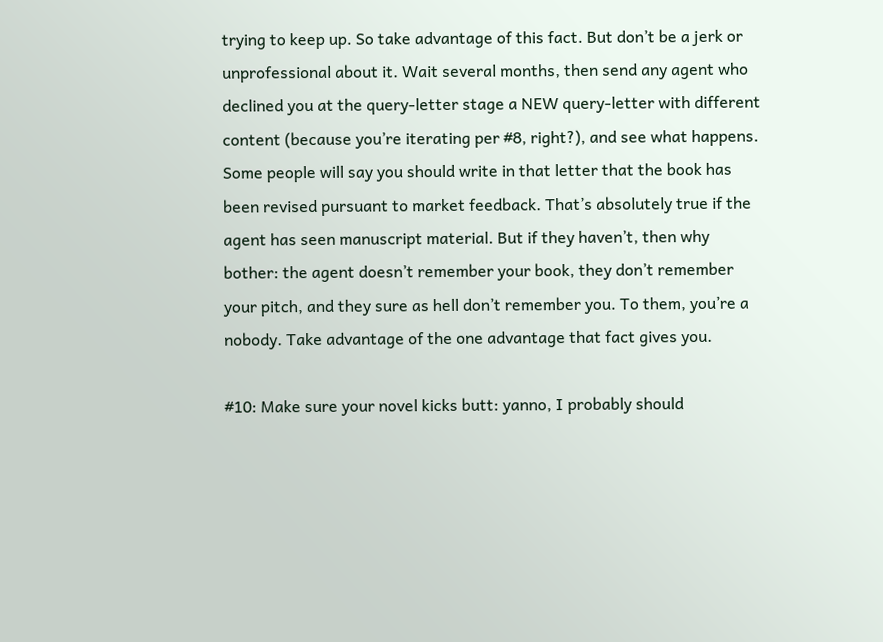trying to keep up. So take advantage of this fact. But don’t be a jerk or unprofessional about it. Wait several months, then send any agent who declined you at the query-letter stage a NEW query-letter with different content (because you’re iterating per #8, right?), and see what happens. Some people will say you should write in that letter that the book has been revised pursuant to market feedback. That’s absolutely true if the agent has seen manuscript material. But if they haven’t, then why bother: the agent doesn’t remember your book, they don’t remember your pitch, and they sure as hell don’t remember you. To them, you’re a nobody. Take advantage of the one advantage that fact gives you.

#10: Make sure your novel kicks butt: yanno, I probably should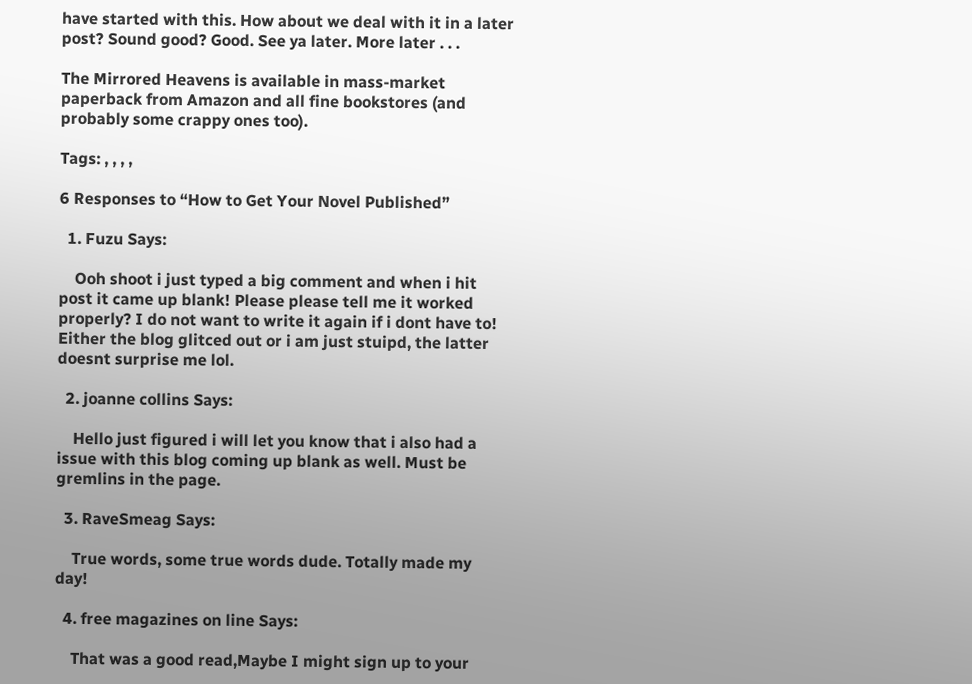have started with this. How about we deal with it in a later post? Sound good? Good. See ya later. More later . . .

The Mirrored Heavens is available in mass-market paperback from Amazon and all fine bookstores (and probably some crappy ones too).

Tags: , , , ,

6 Responses to “How to Get Your Novel Published”

  1. Fuzu Says:

    Ooh shoot i just typed a big comment and when i hit post it came up blank! Please please tell me it worked properly? I do not want to write it again if i dont have to! Either the blog glitced out or i am just stuipd, the latter doesnt surprise me lol.

  2. joanne collins Says:

    Hello just figured i will let you know that i also had a issue with this blog coming up blank as well. Must be gremlins in the page.

  3. RaveSmeag Says:

    True words, some true words dude. Totally made my day!

  4. free magazines on line Says:

    That was a good read,Maybe I might sign up to your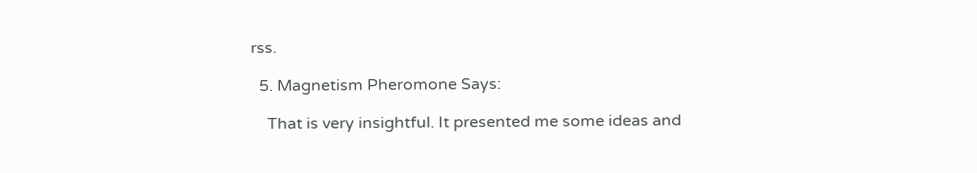rss.

  5. Magnetism Pheromone Says:

    That is very insightful. It presented me some ideas and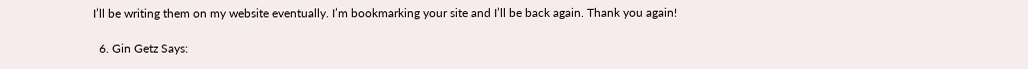I’ll be writing them on my website eventually. I’m bookmarking your site and I’ll be back again. Thank you again!

  6. Gin Getz Says: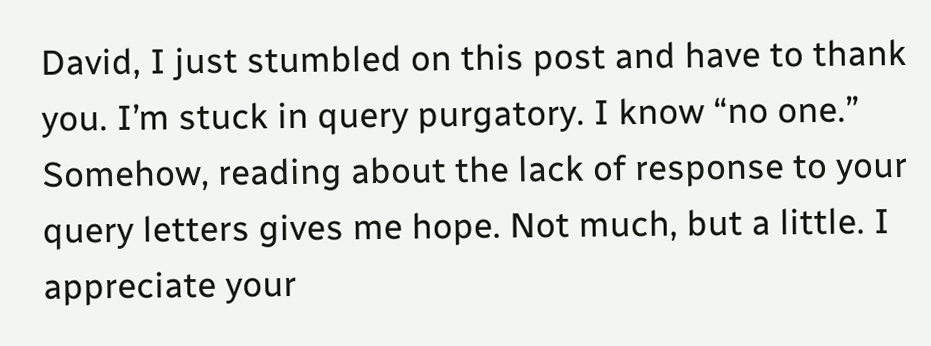David, I just stumbled on this post and have to thank you. I’m stuck in query purgatory. I know “no one.” Somehow, reading about the lack of response to your query letters gives me hope. Not much, but a little. I appreciate your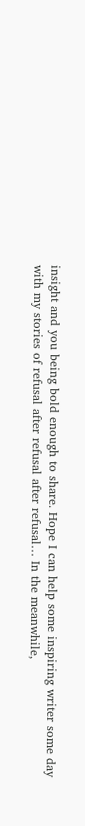insight and you being bold enough to share. Hope I can help some inspiring writer some day with my stories of refusal after refusal after refusal… In the meanwhile,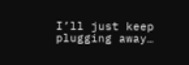I’ll just keep plugging away…